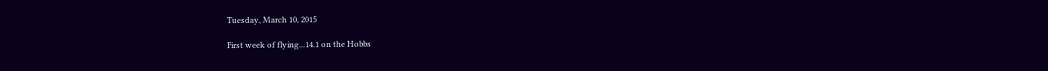Tuesday, March 10, 2015

First week of flying...14.1 on the Hobbs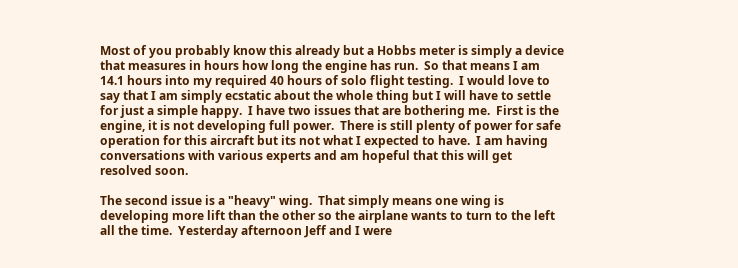Most of you probably know this already but a Hobbs meter is simply a device that measures in hours how long the engine has run.  So that means I am 14.1 hours into my required 40 hours of solo flight testing.  I would love to say that I am simply ecstatic about the whole thing but I will have to settle for just a simple happy.  I have two issues that are bothering me.  First is the engine, it is not developing full power.  There is still plenty of power for safe operation for this aircraft but its not what I expected to have.  I am having conversations with various experts and am hopeful that this will get resolved soon.

The second issue is a "heavy" wing.  That simply means one wing is developing more lift than the other so the airplane wants to turn to the left all the time.  Yesterday afternoon Jeff and I were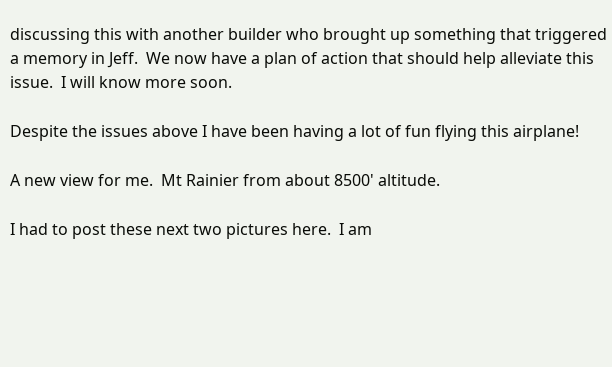discussing this with another builder who brought up something that triggered a memory in Jeff.  We now have a plan of action that should help alleviate this issue.  I will know more soon.

Despite the issues above I have been having a lot of fun flying this airplane!

A new view for me.  Mt Rainier from about 8500' altitude.

I had to post these next two pictures here.  I am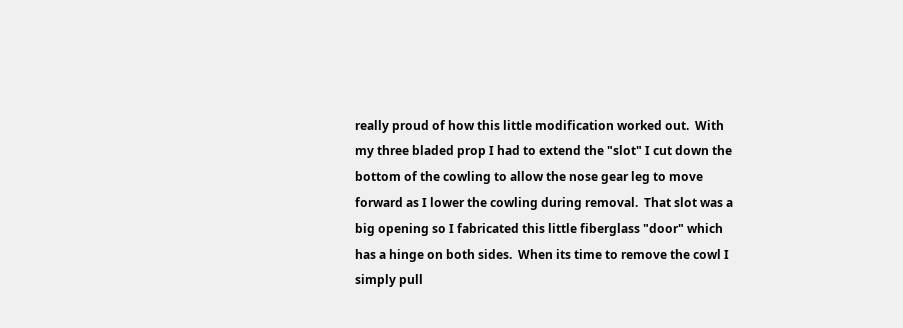really proud of how this little modification worked out.  With my three bladed prop I had to extend the "slot" I cut down the bottom of the cowling to allow the nose gear leg to move forward as I lower the cowling during removal.  That slot was a big opening so I fabricated this little fiberglass "door" which has a hinge on both sides.  When its time to remove the cowl I simply pull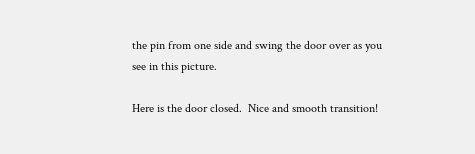the pin from one side and swing the door over as you see in this picture.

Here is the door closed.  Nice and smooth transition!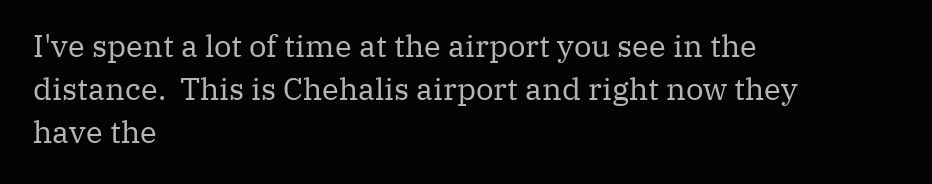I've spent a lot of time at the airport you see in the distance.  This is Chehalis airport and right now they have the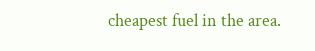cheapest fuel in the area.